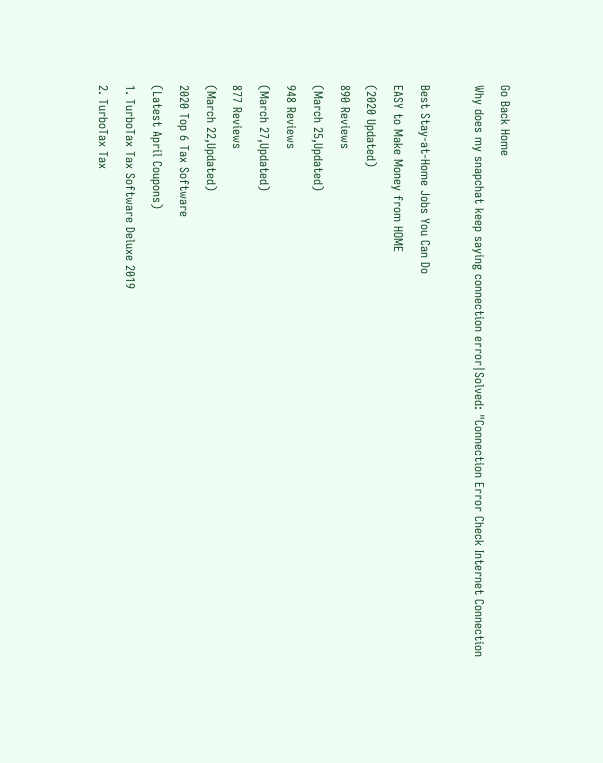Go Back Home
Why does my snapchat keep saying connection error|Solved: "Connection Error Check Internet Connection

Best Stay-at-Home Jobs You Can Do
EASY to Make Money from HOME
(2020 Updated)
890 Reviews
(March 25,Updated)
948 Reviews
(March 27,Updated)
877 Reviews
(March 22,Updated)
2020 Top 6 Tax Software
(Latest April Coupons)
1. TurboTax Tax Software Deluxe 2019
2. TurboTax Tax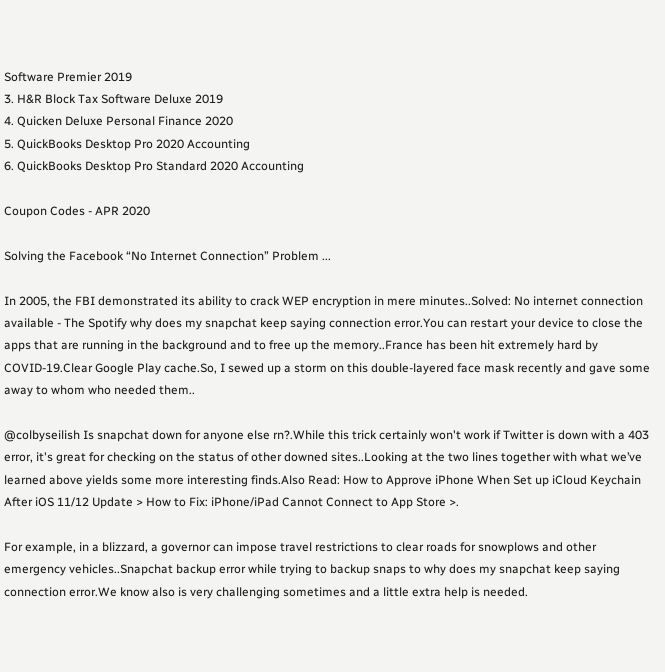Software Premier 2019
3. H&R Block Tax Software Deluxe 2019
4. Quicken Deluxe Personal Finance 2020
5. QuickBooks Desktop Pro 2020 Accounting
6. QuickBooks Desktop Pro Standard 2020 Accounting

Coupon Codes - APR 2020

Solving the Facebook “No Internet Connection” Problem ...

In 2005, the FBI demonstrated its ability to crack WEP encryption in mere minutes..Solved: No internet connection available - The Spotify why does my snapchat keep saying connection error.You can restart your device to close the apps that are running in the background and to free up the memory..France has been hit extremely hard by COVID-19.Clear Google Play cache.So, I sewed up a storm on this double-layered face mask recently and gave some away to whom who needed them..

@colbyseilish Is snapchat down for anyone else rn?.While this trick certainly won't work if Twitter is down with a 403 error, it's great for checking on the status of other downed sites..Looking at the two lines together with what we’ve learned above yields some more interesting finds.Also Read: How to Approve iPhone When Set up iCloud Keychain After iOS 11/12 Update > How to Fix: iPhone/iPad Cannot Connect to App Store >.

For example, in a blizzard, a governor can impose travel restrictions to clear roads for snowplows and other emergency vehicles..Snapchat backup error while trying to backup snaps to why does my snapchat keep saying connection error.We know also is very challenging sometimes and a little extra help is needed.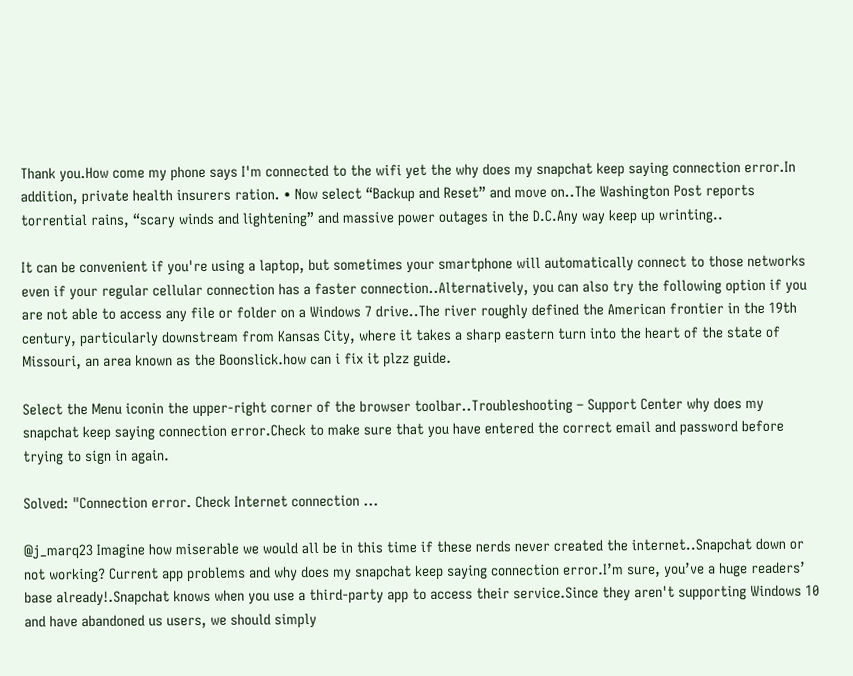Thank you.How come my phone says I'm connected to the wifi yet the why does my snapchat keep saying connection error.In addition, private health insurers ration. • Now select “Backup and Reset” and move on..The Washington Post reports torrential rains, “scary winds and lightening” and massive power outages in the D.C.Any way keep up wrinting..

It can be convenient if you're using a laptop, but sometimes your smartphone will automatically connect to those networks even if your regular cellular connection has a faster connection..Alternatively, you can also try the following option if you are not able to access any file or folder on a Windows 7 drive..The river roughly defined the American frontier in the 19th century, particularly downstream from Kansas City, where it takes a sharp eastern turn into the heart of the state of Missouri, an area known as the Boonslick.how can i fix it plzz guide.

Select the Menu iconin the upper-right corner of the browser toolbar..Troubleshooting – Support Center why does my snapchat keep saying connection error.Check to make sure that you have entered the correct email and password before trying to sign in again.

Solved: "Connection error. Check Internet connection ...

@j_marq23 Imagine how miserable we would all be in this time if these nerds never created the internet..Snapchat down or not working? Current app problems and why does my snapchat keep saying connection error.I’m sure, you’ve a huge readers’ base already!.Snapchat knows when you use a third-party app to access their service.Since they aren't supporting Windows 10 and have abandoned us users, we should simply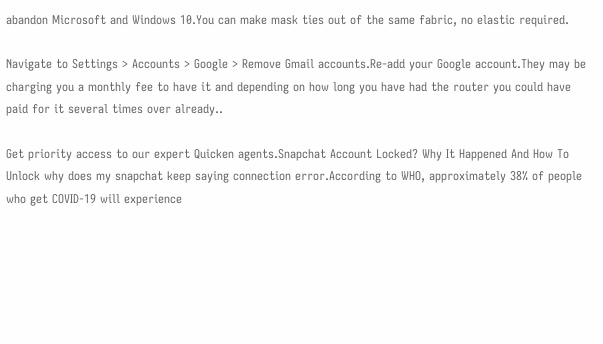abandon Microsoft and Windows 10.You can make mask ties out of the same fabric, no elastic required.

Navigate to Settings > Accounts > Google > Remove Gmail accounts.Re-add your Google account.They may be charging you a monthly fee to have it and depending on how long you have had the router you could have paid for it several times over already..

Get priority access to our expert Quicken agents.Snapchat Account Locked? Why It Happened And How To Unlock why does my snapchat keep saying connection error.According to WHO, approximately 38% of people who get COVID-19 will experience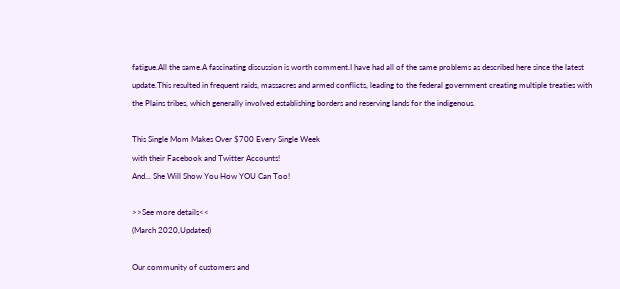fatigue.All the same.A fascinating discussion is worth comment.I have had all of the same problems as described here since the latest update.This resulted in frequent raids, massacres and armed conflicts, leading to the federal government creating multiple treaties with the Plains tribes, which generally involved establishing borders and reserving lands for the indigenous.

This Single Mom Makes Over $700 Every Single Week
with their Facebook and Twitter Accounts!
And... She Will Show You How YOU Can Too!

>>See more details<<
(March 2020,Updated)

Our community of customers and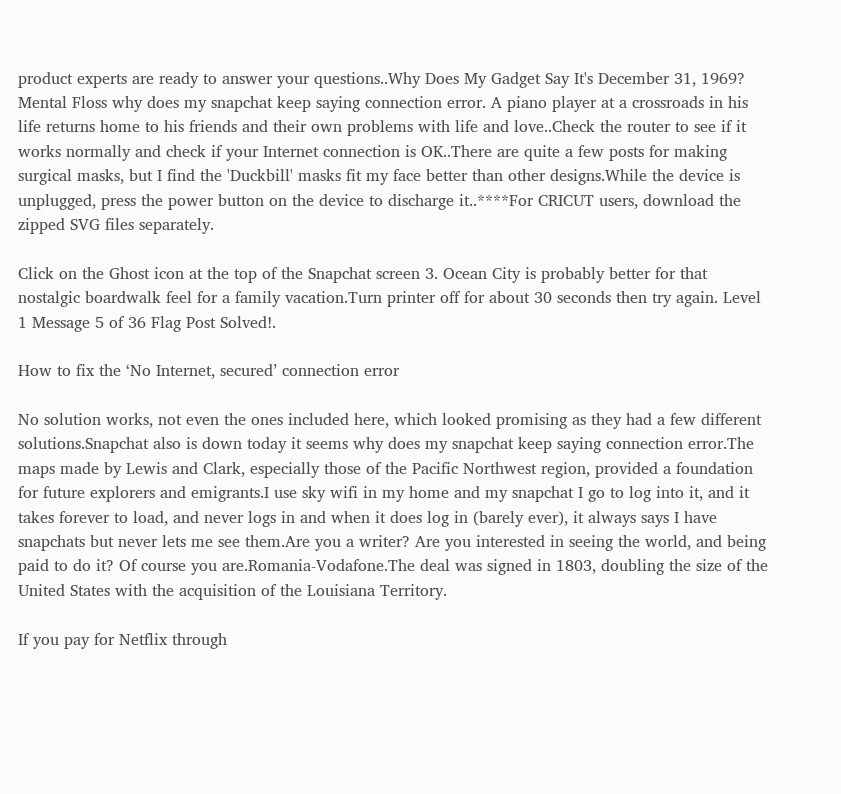product experts are ready to answer your questions..Why Does My Gadget Say It's December 31, 1969? Mental Floss why does my snapchat keep saying connection error. A piano player at a crossroads in his life returns home to his friends and their own problems with life and love..Check the router to see if it works normally and check if your Internet connection is OK..There are quite a few posts for making surgical masks, but I find the 'Duckbill' masks fit my face better than other designs.While the device is unplugged, press the power button on the device to discharge it..****For CRICUT users, download the zipped SVG files separately.

Click on the Ghost icon at the top of the Snapchat screen 3. Ocean City is probably better for that nostalgic boardwalk feel for a family vacation.Turn printer off for about 30 seconds then try again. Level 1 Message 5 of 36 Flag Post Solved!.

How to fix the ‘No Internet, secured’ connection error

No solution works, not even the ones included here, which looked promising as they had a few different solutions.Snapchat also is down today it seems why does my snapchat keep saying connection error.The maps made by Lewis and Clark, especially those of the Pacific Northwest region, provided a foundation for future explorers and emigrants.I use sky wifi in my home and my snapchat I go to log into it, and it takes forever to load, and never logs in and when it does log in (barely ever), it always says I have snapchats but never lets me see them.Are you a writer? Are you interested in seeing the world, and being paid to do it? Of course you are.Romania-Vodafone.The deal was signed in 1803, doubling the size of the United States with the acquisition of the Louisiana Territory.

If you pay for Netflix through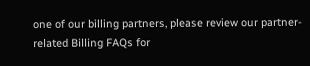one of our billing partners, please review our partner-related Billing FAQs for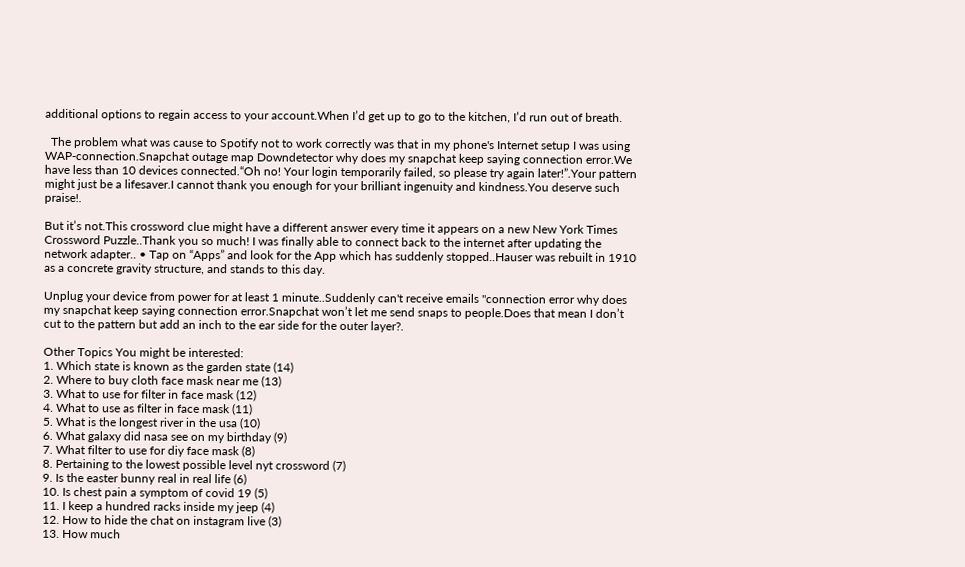additional options to regain access to your account.When I’d get up to go to the kitchen, I’d run out of breath.

  The problem what was cause to Spotify not to work correctly was that in my phone's Internet setup I was using WAP-connection.Snapchat outage map Downdetector why does my snapchat keep saying connection error.We have less than 10 devices connected.“Oh no! Your login temporarily failed, so please try again later!”.Your pattern might just be a lifesaver.I cannot thank you enough for your brilliant ingenuity and kindness.You deserve such praise!.

But it’s not.This crossword clue might have a different answer every time it appears on a new New York Times Crossword Puzzle..Thank you so much! I was finally able to connect back to the internet after updating the network adapter.. • Tap on “Apps” and look for the App which has suddenly stopped..Hauser was rebuilt in 1910 as a concrete gravity structure, and stands to this day.

Unplug your device from power for at least 1 minute..Suddenly can't receive emails "connection error why does my snapchat keep saying connection error.Snapchat won’t let me send snaps to people.Does that mean I don’t cut to the pattern but add an inch to the ear side for the outer layer?.

Other Topics You might be interested:
1. Which state is known as the garden state (14)
2. Where to buy cloth face mask near me (13)
3. What to use for filter in face mask (12)
4. What to use as filter in face mask (11)
5. What is the longest river in the usa (10)
6. What galaxy did nasa see on my birthday (9)
7. What filter to use for diy face mask (8)
8. Pertaining to the lowest possible level nyt crossword (7)
9. Is the easter bunny real in real life (6)
10. Is chest pain a symptom of covid 19 (5)
11. I keep a hundred racks inside my jeep (4)
12. How to hide the chat on instagram live (3)
13. How much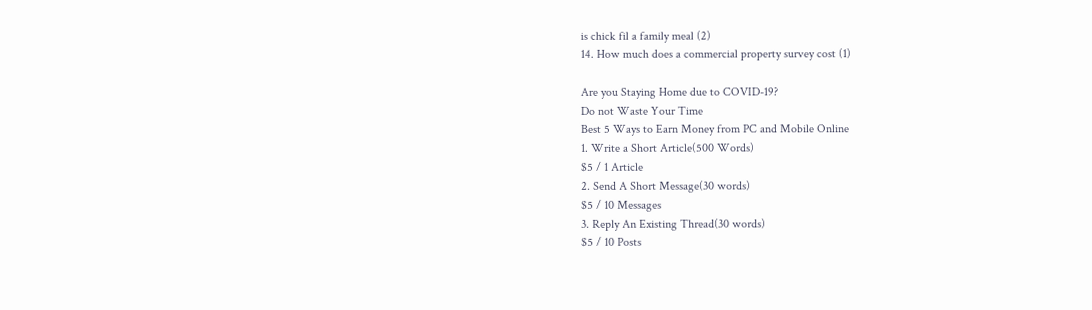is chick fil a family meal (2)
14. How much does a commercial property survey cost (1)

Are you Staying Home due to COVID-19?
Do not Waste Your Time
Best 5 Ways to Earn Money from PC and Mobile Online
1. Write a Short Article(500 Words)
$5 / 1 Article
2. Send A Short Message(30 words)
$5 / 10 Messages
3. Reply An Existing Thread(30 words)
$5 / 10 Posts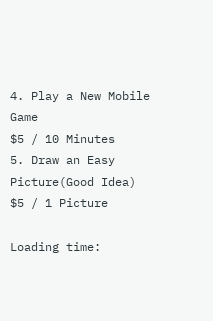4. Play a New Mobile Game
$5 / 10 Minutes
5. Draw an Easy Picture(Good Idea)
$5 / 1 Picture

Loading time: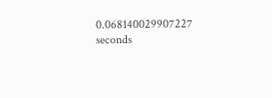0.068140029907227 seconds